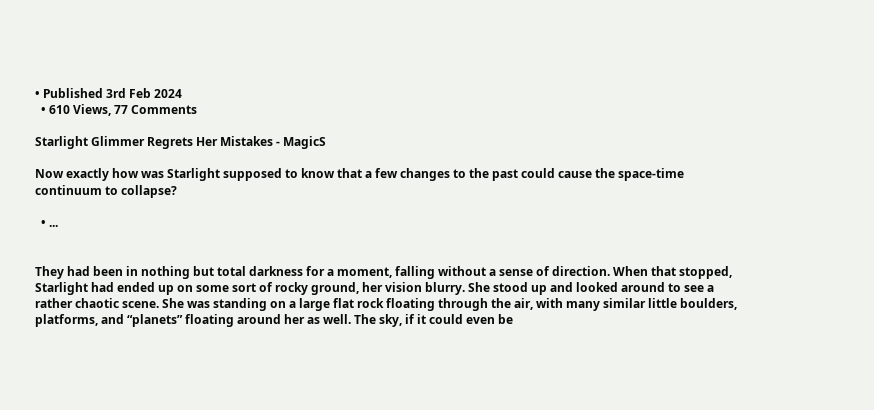• Published 3rd Feb 2024
  • 610 Views, 77 Comments

Starlight Glimmer Regrets Her Mistakes - MagicS

Now exactly how was Starlight supposed to know that a few changes to the past could cause the space-time continuum to collapse?

  • ...


They had been in nothing but total darkness for a moment, falling without a sense of direction. When that stopped, Starlight had ended up on some sort of rocky ground, her vision blurry. She stood up and looked around to see a rather chaotic scene. She was standing on a large flat rock floating through the air, with many similar little boulders, platforms, and “planets” floating around her as well. The sky, if it could even be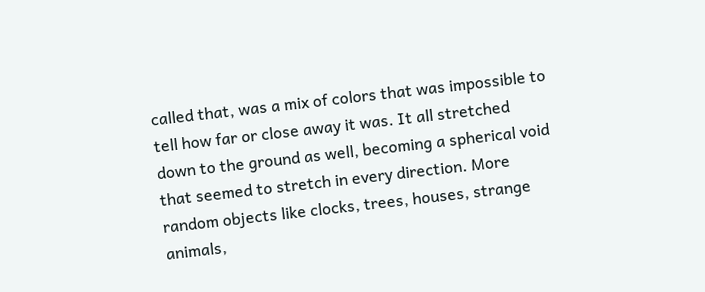called that, was a mix of colors that was impossible to tell how far or close away it was. It all stretched down to the ground as well, becoming a spherical void that seemed to stretch in every direction. More random objects like clocks, trees, houses, strange animals,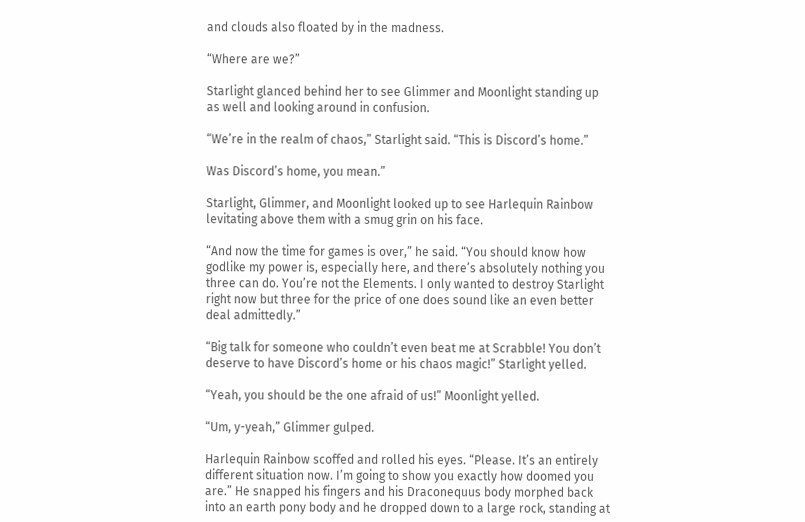and clouds also floated by in the madness.

“Where are we?”

Starlight glanced behind her to see Glimmer and Moonlight standing up as well and looking around in confusion.

“We’re in the realm of chaos,” Starlight said. “This is Discord’s home.”

Was Discord’s home, you mean.”

Starlight, Glimmer, and Moonlight looked up to see Harlequin Rainbow levitating above them with a smug grin on his face.

“And now the time for games is over,” he said. “You should know how godlike my power is, especially here, and there’s absolutely nothing you three can do. You’re not the Elements. I only wanted to destroy Starlight right now but three for the price of one does sound like an even better deal admittedly.”

“Big talk for someone who couldn’t even beat me at Scrabble! You don’t deserve to have Discord’s home or his chaos magic!” Starlight yelled.

“Yeah, you should be the one afraid of us!” Moonlight yelled.

“Um, y-yeah,” Glimmer gulped.

Harlequin Rainbow scoffed and rolled his eyes. “Please. It’s an entirely different situation now. I’m going to show you exactly how doomed you are.” He snapped his fingers and his Draconequus body morphed back into an earth pony body and he dropped down to a large rock, standing at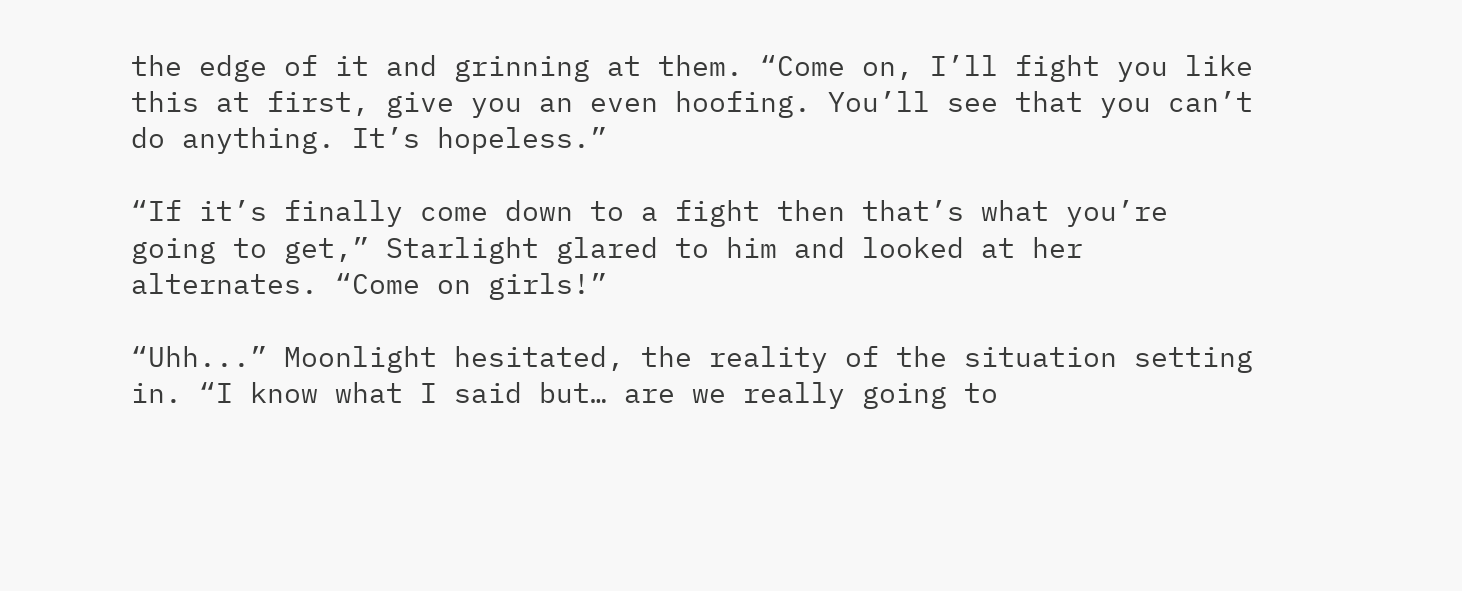the edge of it and grinning at them. “Come on, I’ll fight you like this at first, give you an even hoofing. You’ll see that you can’t do anything. It’s hopeless.”

“If it’s finally come down to a fight then that’s what you’re going to get,” Starlight glared to him and looked at her alternates. “Come on girls!”

“Uhh...” Moonlight hesitated, the reality of the situation setting in. “I know what I said but… are we really going to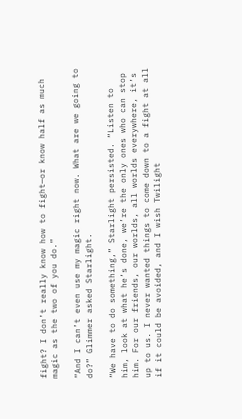fight? I don’t really know how to fight—or know half as much magic as the two of you do.”

“And I can’t even use my magic right now. What are we going to do?” Glimmer asked Starlight.

“We have to do something,” Starlight persisted. “Listen to him, look at what he’s done, we’re the only ones who can stop him. For our friends, our worlds, all worlds everywhere, it’s up to us. I never wanted things to come down to a fight at all if it could be avoided, and I wish Twilight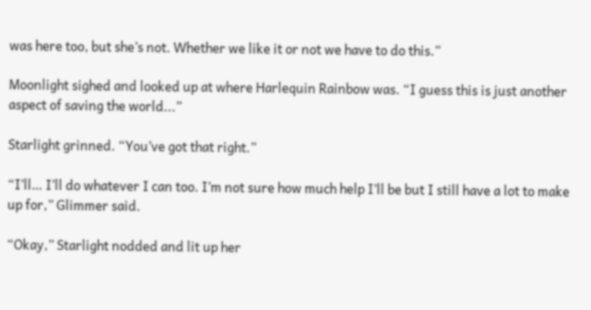was here too, but she’s not. Whether we like it or not we have to do this.”

Moonlight sighed and looked up at where Harlequin Rainbow was. “I guess this is just another aspect of saving the world...”

Starlight grinned. “You’ve got that right.”

“I’ll… I’ll do whatever I can too. I’m not sure how much help I’ll be but I still have a lot to make up for,” Glimmer said.

“Okay,” Starlight nodded and lit up her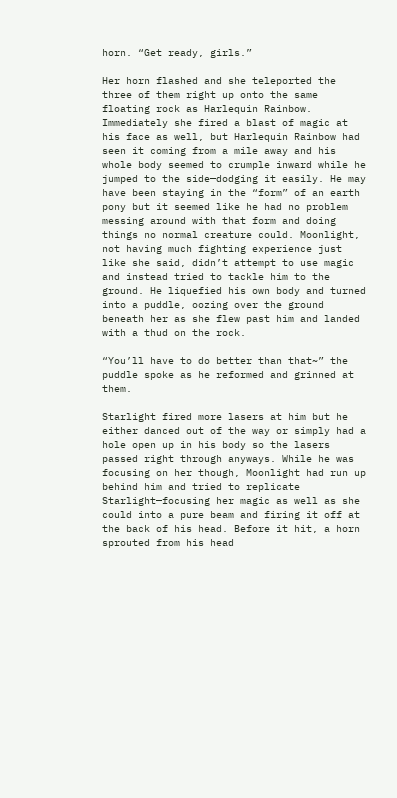horn. “Get ready, girls.”

Her horn flashed and she teleported the three of them right up onto the same floating rock as Harlequin Rainbow. Immediately she fired a blast of magic at his face as well, but Harlequin Rainbow had seen it coming from a mile away and his whole body seemed to crumple inward while he jumped to the side—dodging it easily. He may have been staying in the “form” of an earth pony but it seemed like he had no problem messing around with that form and doing things no normal creature could. Moonlight, not having much fighting experience just like she said, didn’t attempt to use magic and instead tried to tackle him to the ground. He liquefied his own body and turned into a puddle, oozing over the ground beneath her as she flew past him and landed with a thud on the rock.

“You’ll have to do better than that~” the puddle spoke as he reformed and grinned at them.

Starlight fired more lasers at him but he either danced out of the way or simply had a hole open up in his body so the lasers passed right through anyways. While he was focusing on her though, Moonlight had run up behind him and tried to replicate Starlight—focusing her magic as well as she could into a pure beam and firing it off at the back of his head. Before it hit, a horn sprouted from his head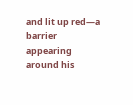and lit up red—a barrier appearing around his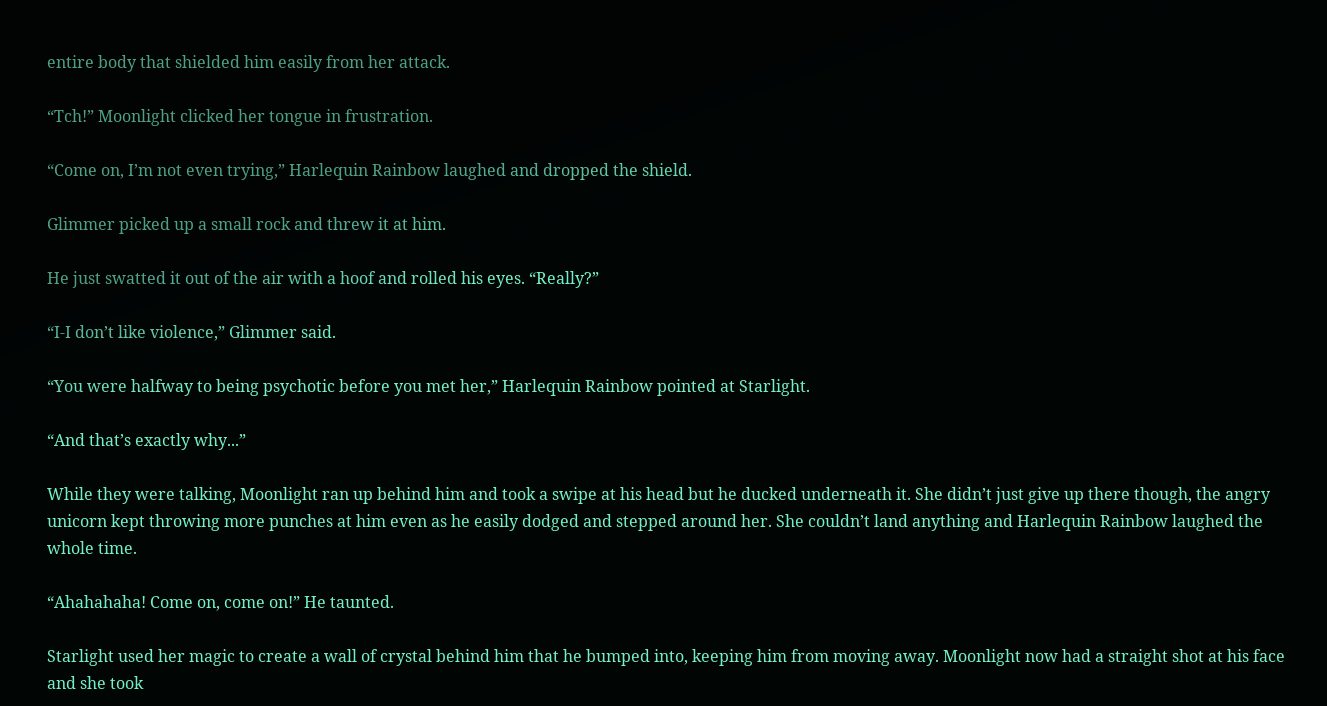entire body that shielded him easily from her attack.

“Tch!” Moonlight clicked her tongue in frustration.

“Come on, I’m not even trying,” Harlequin Rainbow laughed and dropped the shield.

Glimmer picked up a small rock and threw it at him.

He just swatted it out of the air with a hoof and rolled his eyes. “Really?”

“I-I don’t like violence,” Glimmer said.

“You were halfway to being psychotic before you met her,” Harlequin Rainbow pointed at Starlight.

“And that’s exactly why...”

While they were talking, Moonlight ran up behind him and took a swipe at his head but he ducked underneath it. She didn’t just give up there though, the angry unicorn kept throwing more punches at him even as he easily dodged and stepped around her. She couldn’t land anything and Harlequin Rainbow laughed the whole time.

“Ahahahaha! Come on, come on!” He taunted.

Starlight used her magic to create a wall of crystal behind him that he bumped into, keeping him from moving away. Moonlight now had a straight shot at his face and she took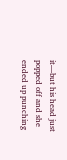it—but his head just popped off and she ended up punching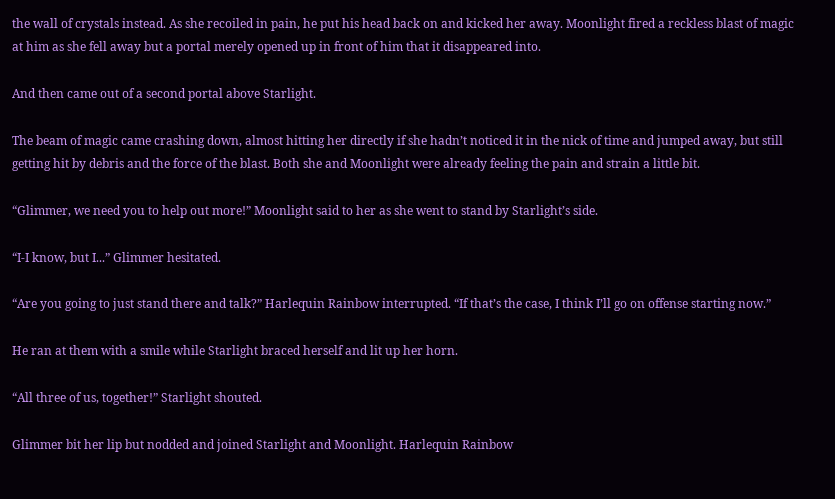the wall of crystals instead. As she recoiled in pain, he put his head back on and kicked her away. Moonlight fired a reckless blast of magic at him as she fell away but a portal merely opened up in front of him that it disappeared into.

And then came out of a second portal above Starlight.

The beam of magic came crashing down, almost hitting her directly if she hadn’t noticed it in the nick of time and jumped away, but still getting hit by debris and the force of the blast. Both she and Moonlight were already feeling the pain and strain a little bit.

“Glimmer, we need you to help out more!” Moonlight said to her as she went to stand by Starlight’s side.

“I-I know, but I...” Glimmer hesitated.

“Are you going to just stand there and talk?” Harlequin Rainbow interrupted. “If that’s the case, I think I’ll go on offense starting now.”

He ran at them with a smile while Starlight braced herself and lit up her horn.

“All three of us, together!” Starlight shouted.

Glimmer bit her lip but nodded and joined Starlight and Moonlight. Harlequin Rainbow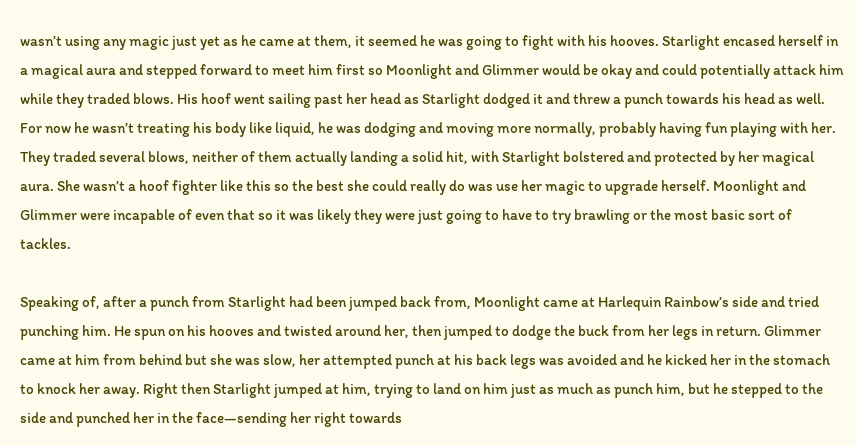wasn’t using any magic just yet as he came at them, it seemed he was going to fight with his hooves. Starlight encased herself in a magical aura and stepped forward to meet him first so Moonlight and Glimmer would be okay and could potentially attack him while they traded blows. His hoof went sailing past her head as Starlight dodged it and threw a punch towards his head as well. For now he wasn’t treating his body like liquid, he was dodging and moving more normally, probably having fun playing with her. They traded several blows, neither of them actually landing a solid hit, with Starlight bolstered and protected by her magical aura. She wasn’t a hoof fighter like this so the best she could really do was use her magic to upgrade herself. Moonlight and Glimmer were incapable of even that so it was likely they were just going to have to try brawling or the most basic sort of tackles.

Speaking of, after a punch from Starlight had been jumped back from, Moonlight came at Harlequin Rainbow’s side and tried punching him. He spun on his hooves and twisted around her, then jumped to dodge the buck from her legs in return. Glimmer came at him from behind but she was slow, her attempted punch at his back legs was avoided and he kicked her in the stomach to knock her away. Right then Starlight jumped at him, trying to land on him just as much as punch him, but he stepped to the side and punched her in the face—sending her right towards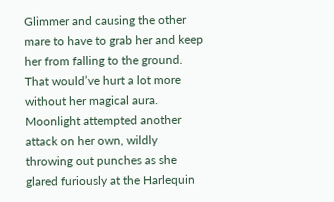Glimmer and causing the other mare to have to grab her and keep her from falling to the ground. That would’ve hurt a lot more without her magical aura. Moonlight attempted another attack on her own, wildly throwing out punches as she glared furiously at the Harlequin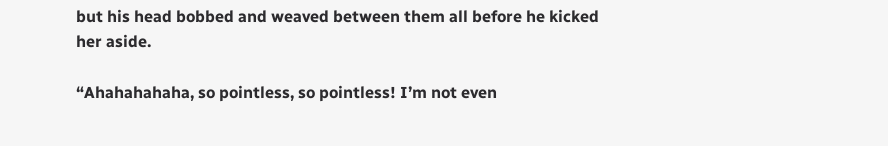but his head bobbed and weaved between them all before he kicked her aside.

“Ahahahahaha, so pointless, so pointless! I’m not even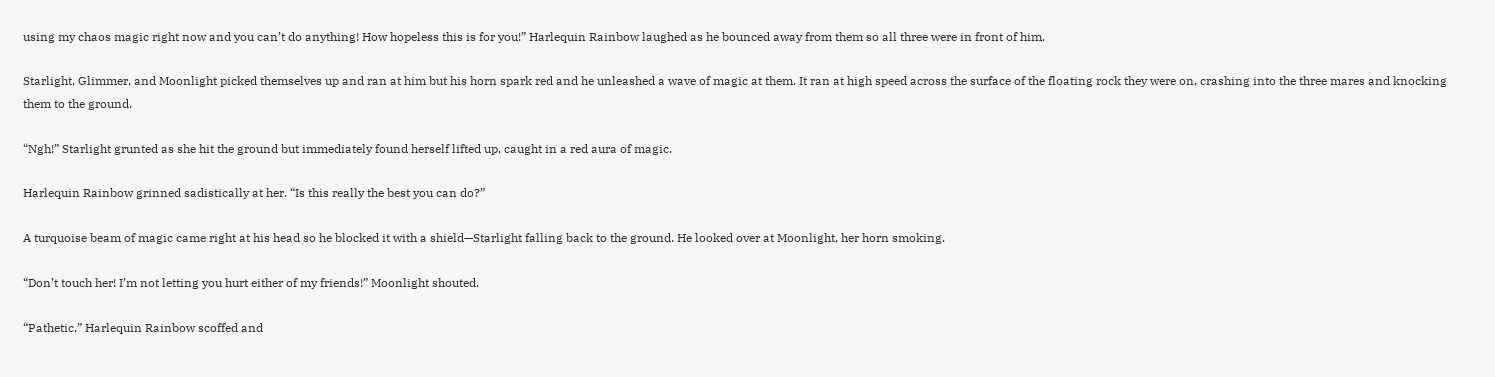using my chaos magic right now and you can’t do anything! How hopeless this is for you!” Harlequin Rainbow laughed as he bounced away from them so all three were in front of him.

Starlight, Glimmer, and Moonlight picked themselves up and ran at him but his horn spark red and he unleashed a wave of magic at them. It ran at high speed across the surface of the floating rock they were on, crashing into the three mares and knocking them to the ground.

“Ngh!” Starlight grunted as she hit the ground but immediately found herself lifted up, caught in a red aura of magic.

Harlequin Rainbow grinned sadistically at her. “Is this really the best you can do?”

A turquoise beam of magic came right at his head so he blocked it with a shield—Starlight falling back to the ground. He looked over at Moonlight, her horn smoking.

“Don’t touch her! I’m not letting you hurt either of my friends!” Moonlight shouted.

“Pathetic,” Harlequin Rainbow scoffed and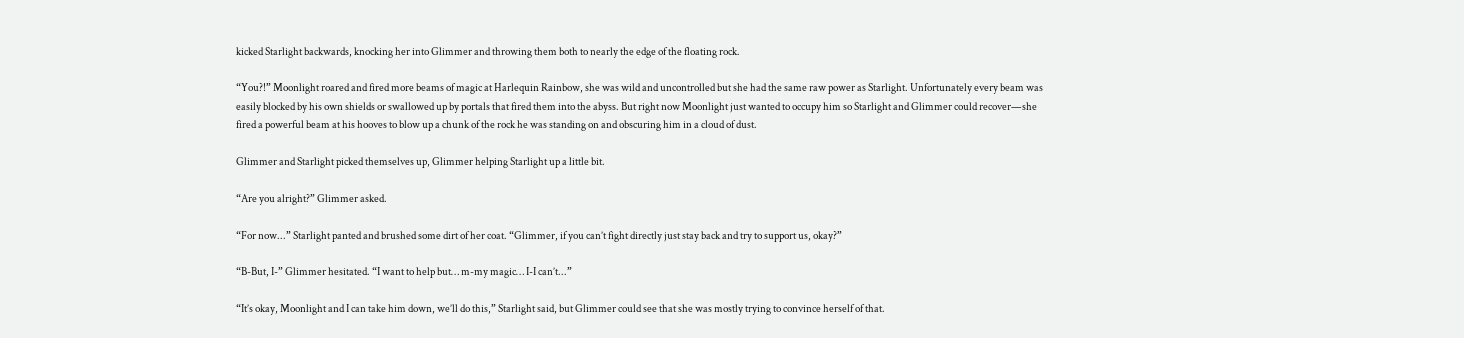kicked Starlight backwards, knocking her into Glimmer and throwing them both to nearly the edge of the floating rock.

“You?!” Moonlight roared and fired more beams of magic at Harlequin Rainbow, she was wild and uncontrolled but she had the same raw power as Starlight. Unfortunately every beam was easily blocked by his own shields or swallowed up by portals that fired them into the abyss. But right now Moonlight just wanted to occupy him so Starlight and Glimmer could recover—she fired a powerful beam at his hooves to blow up a chunk of the rock he was standing on and obscuring him in a cloud of dust.

Glimmer and Starlight picked themselves up, Glimmer helping Starlight up a little bit.

“Are you alright?” Glimmer asked.

“For now...” Starlight panted and brushed some dirt of her coat. “Glimmer, if you can’t fight directly just stay back and try to support us, okay?”

“B-But, I-” Glimmer hesitated. “I want to help but… m-my magic… I-I can’t...”

“It’s okay, Moonlight and I can take him down, we’ll do this,” Starlight said, but Glimmer could see that she was mostly trying to convince herself of that.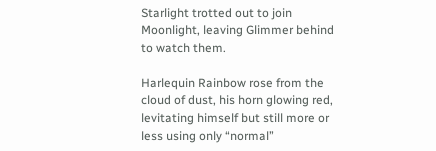Starlight trotted out to join Moonlight, leaving Glimmer behind to watch them.

Harlequin Rainbow rose from the cloud of dust, his horn glowing red, levitating himself but still more or less using only “normal”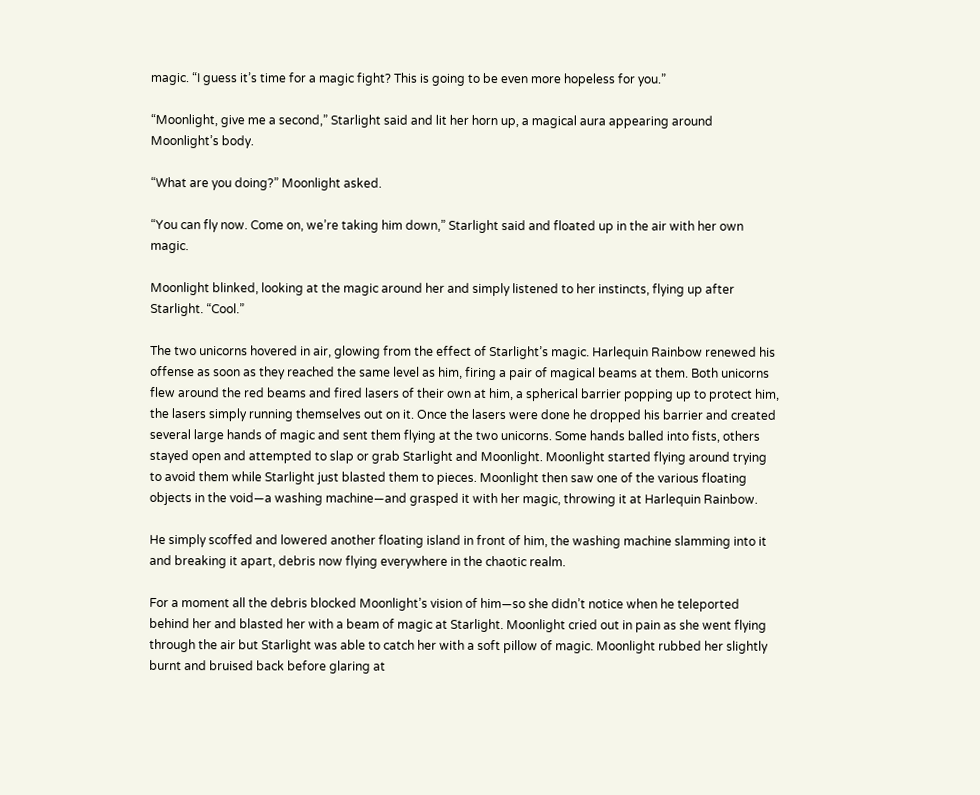magic. “I guess it’s time for a magic fight? This is going to be even more hopeless for you.”

“Moonlight, give me a second,” Starlight said and lit her horn up, a magical aura appearing around Moonlight’s body.

“What are you doing?” Moonlight asked.

“You can fly now. Come on, we’re taking him down,” Starlight said and floated up in the air with her own magic.

Moonlight blinked, looking at the magic around her and simply listened to her instincts, flying up after Starlight. “Cool.”

The two unicorns hovered in air, glowing from the effect of Starlight’s magic. Harlequin Rainbow renewed his offense as soon as they reached the same level as him, firing a pair of magical beams at them. Both unicorns flew around the red beams and fired lasers of their own at him, a spherical barrier popping up to protect him, the lasers simply running themselves out on it. Once the lasers were done he dropped his barrier and created several large hands of magic and sent them flying at the two unicorns. Some hands balled into fists, others stayed open and attempted to slap or grab Starlight and Moonlight. Moonlight started flying around trying to avoid them while Starlight just blasted them to pieces. Moonlight then saw one of the various floating objects in the void—a washing machine—and grasped it with her magic, throwing it at Harlequin Rainbow.

He simply scoffed and lowered another floating island in front of him, the washing machine slamming into it and breaking it apart, debris now flying everywhere in the chaotic realm.

For a moment all the debris blocked Moonlight’s vision of him—so she didn’t notice when he teleported behind her and blasted her with a beam of magic at Starlight. Moonlight cried out in pain as she went flying through the air but Starlight was able to catch her with a soft pillow of magic. Moonlight rubbed her slightly burnt and bruised back before glaring at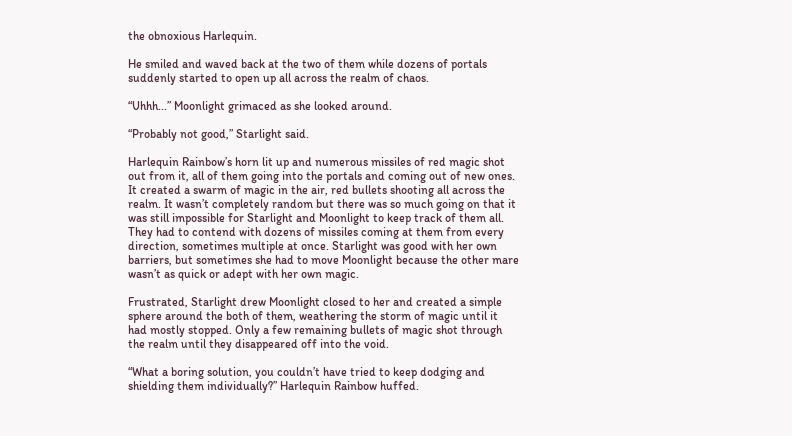the obnoxious Harlequin.

He smiled and waved back at the two of them while dozens of portals suddenly started to open up all across the realm of chaos.

“Uhhh...” Moonlight grimaced as she looked around.

“Probably not good,” Starlight said.

Harlequin Rainbow’s horn lit up and numerous missiles of red magic shot out from it, all of them going into the portals and coming out of new ones. It created a swarm of magic in the air, red bullets shooting all across the realm. It wasn’t completely random but there was so much going on that it was still impossible for Starlight and Moonlight to keep track of them all. They had to contend with dozens of missiles coming at them from every direction, sometimes multiple at once. Starlight was good with her own barriers, but sometimes she had to move Moonlight because the other mare wasn’t as quick or adept with her own magic.

Frustrated, Starlight drew Moonlight closed to her and created a simple sphere around the both of them, weathering the storm of magic until it had mostly stopped. Only a few remaining bullets of magic shot through the realm until they disappeared off into the void.

“What a boring solution, you couldn’t have tried to keep dodging and shielding them individually?” Harlequin Rainbow huffed.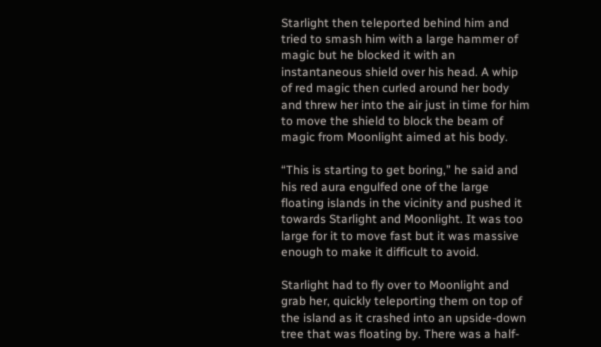Starlight then teleported behind him and tried to smash him with a large hammer of magic but he blocked it with an instantaneous shield over his head. A whip of red magic then curled around her body and threw her into the air just in time for him to move the shield to block the beam of magic from Moonlight aimed at his body.

“This is starting to get boring,” he said and his red aura engulfed one of the large floating islands in the vicinity and pushed it towards Starlight and Moonlight. It was too large for it to move fast but it was massive enough to make it difficult to avoid.

Starlight had to fly over to Moonlight and grab her, quickly teleporting them on top of the island as it crashed into an upside-down tree that was floating by. There was a half-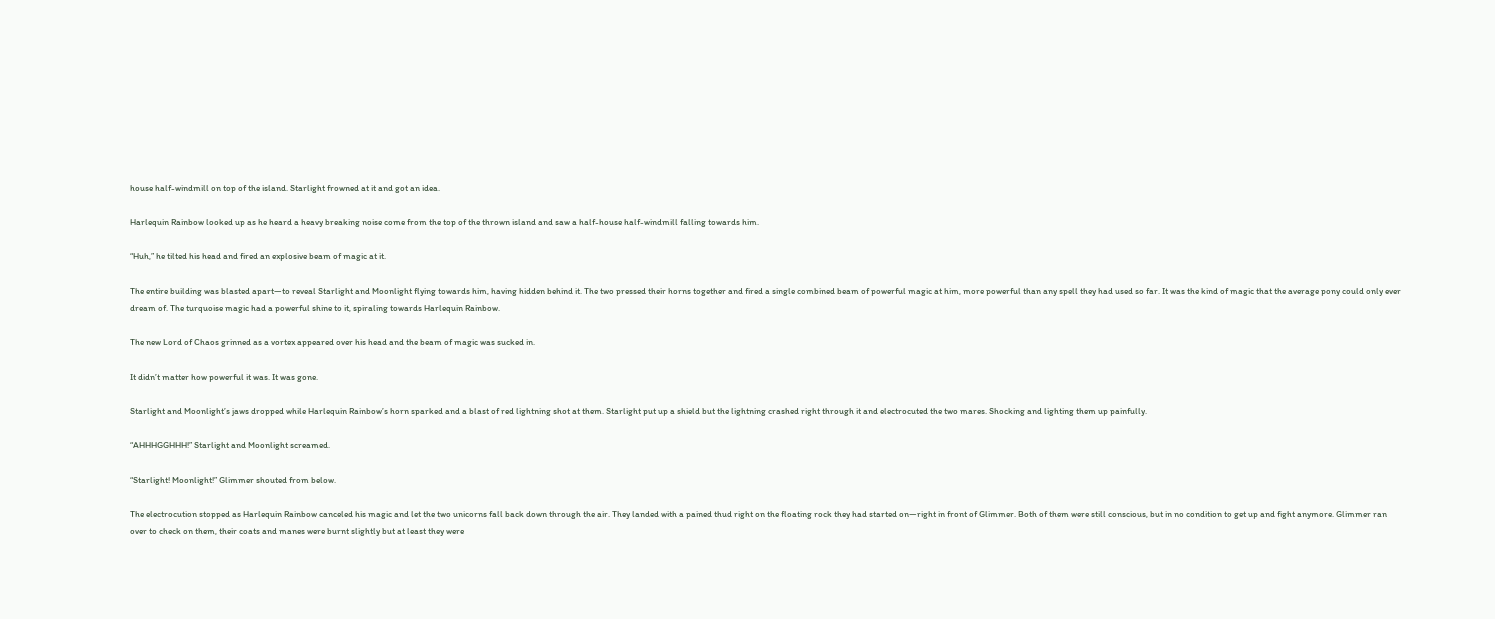house half-windmill on top of the island. Starlight frowned at it and got an idea.

Harlequin Rainbow looked up as he heard a heavy breaking noise come from the top of the thrown island and saw a half-house half-windmill falling towards him.

“Huh,” he tilted his head and fired an explosive beam of magic at it.

The entire building was blasted apart—to reveal Starlight and Moonlight flying towards him, having hidden behind it. The two pressed their horns together and fired a single combined beam of powerful magic at him, more powerful than any spell they had used so far. It was the kind of magic that the average pony could only ever dream of. The turquoise magic had a powerful shine to it, spiraling towards Harlequin Rainbow.

The new Lord of Chaos grinned as a vortex appeared over his head and the beam of magic was sucked in.

It didn’t matter how powerful it was. It was gone.

Starlight and Moonlight’s jaws dropped while Harlequin Rainbow’s horn sparked and a blast of red lightning shot at them. Starlight put up a shield but the lightning crashed right through it and electrocuted the two mares. Shocking and lighting them up painfully.

“AHHHGGHHH!” Starlight and Moonlight screamed.

“Starlight! Moonlight!” Glimmer shouted from below.

The electrocution stopped as Harlequin Rainbow canceled his magic and let the two unicorns fall back down through the air. They landed with a pained thud right on the floating rock they had started on—right in front of Glimmer. Both of them were still conscious, but in no condition to get up and fight anymore. Glimmer ran over to check on them, their coats and manes were burnt slightly but at least they were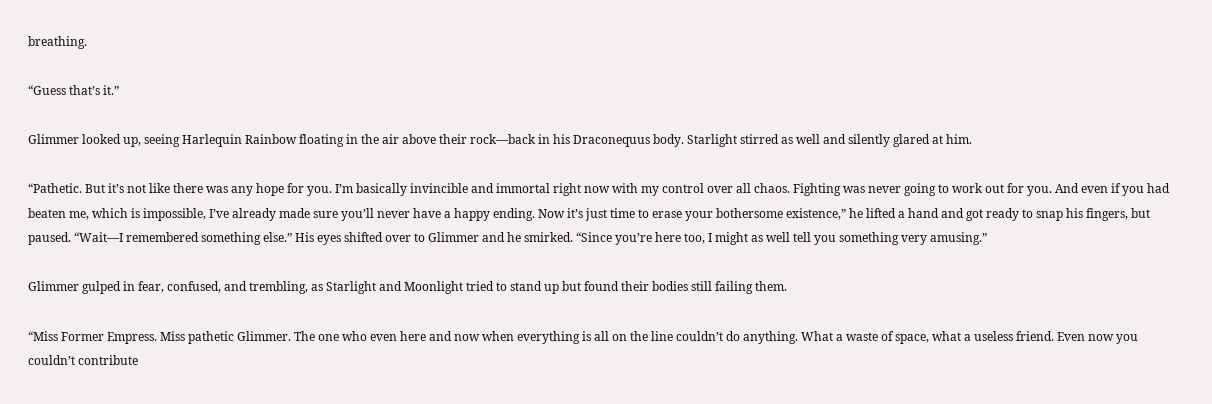breathing.

“Guess that’s it.”

Glimmer looked up, seeing Harlequin Rainbow floating in the air above their rock—back in his Draconequus body. Starlight stirred as well and silently glared at him.

“Pathetic. But it’s not like there was any hope for you. I’m basically invincible and immortal right now with my control over all chaos. Fighting was never going to work out for you. And even if you had beaten me, which is impossible, I’ve already made sure you’ll never have a happy ending. Now it’s just time to erase your bothersome existence,” he lifted a hand and got ready to snap his fingers, but paused. “Wait—I remembered something else.” His eyes shifted over to Glimmer and he smirked. “Since you’re here too, I might as well tell you something very amusing.”

Glimmer gulped in fear, confused, and trembling, as Starlight and Moonlight tried to stand up but found their bodies still failing them.

“Miss Former Empress. Miss pathetic Glimmer. The one who even here and now when everything is all on the line couldn’t do anything. What a waste of space, what a useless friend. Even now you couldn’t contribute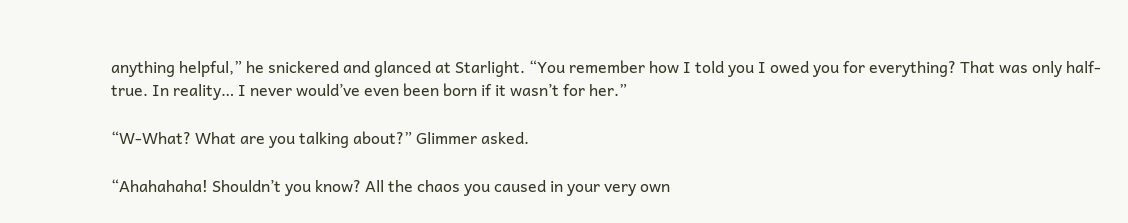anything helpful,” he snickered and glanced at Starlight. “You remember how I told you I owed you for everything? That was only half-true. In reality… I never would’ve even been born if it wasn’t for her.”

“W-What? What are you talking about?” Glimmer asked.

“Ahahahaha! Shouldn’t you know? All the chaos you caused in your very own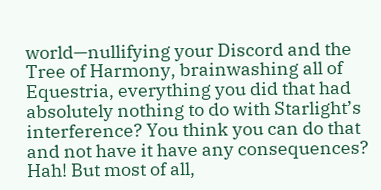world—nullifying your Discord and the Tree of Harmony, brainwashing all of Equestria, everything you did that had absolutely nothing to do with Starlight’s interference? You think you can do that and not have it have any consequences? Hah! But most of all,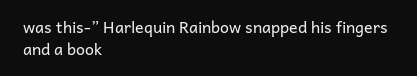was this-” Harlequin Rainbow snapped his fingers and a book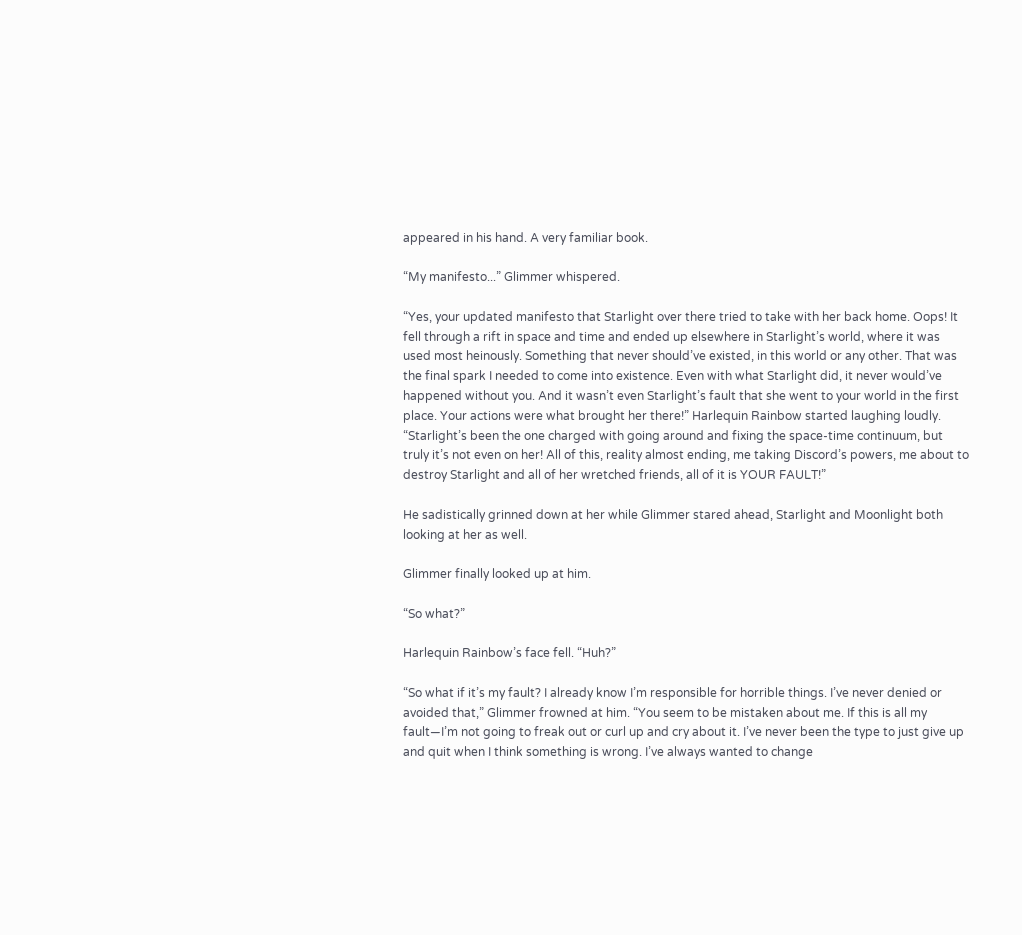appeared in his hand. A very familiar book.

“My manifesto...” Glimmer whispered.

“Yes, your updated manifesto that Starlight over there tried to take with her back home. Oops! It fell through a rift in space and time and ended up elsewhere in Starlight’s world, where it was used most heinously. Something that never should’ve existed, in this world or any other. That was the final spark I needed to come into existence. Even with what Starlight did, it never would’ve happened without you. And it wasn’t even Starlight’s fault that she went to your world in the first place. Your actions were what brought her there!” Harlequin Rainbow started laughing loudly. “Starlight’s been the one charged with going around and fixing the space-time continuum, but truly it’s not even on her! All of this, reality almost ending, me taking Discord’s powers, me about to destroy Starlight and all of her wretched friends, all of it is YOUR FAULT!”

He sadistically grinned down at her while Glimmer stared ahead, Starlight and Moonlight both looking at her as well.

Glimmer finally looked up at him.

“So what?”

Harlequin Rainbow’s face fell. “Huh?”

“So what if it’s my fault? I already know I’m responsible for horrible things. I’ve never denied or avoided that,” Glimmer frowned at him. “You seem to be mistaken about me. If this is all my fault—I’m not going to freak out or curl up and cry about it. I’ve never been the type to just give up and quit when I think something is wrong. I’ve always wanted to change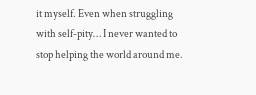it myself. Even when struggling with self-pity… I never wanted to stop helping the world around me.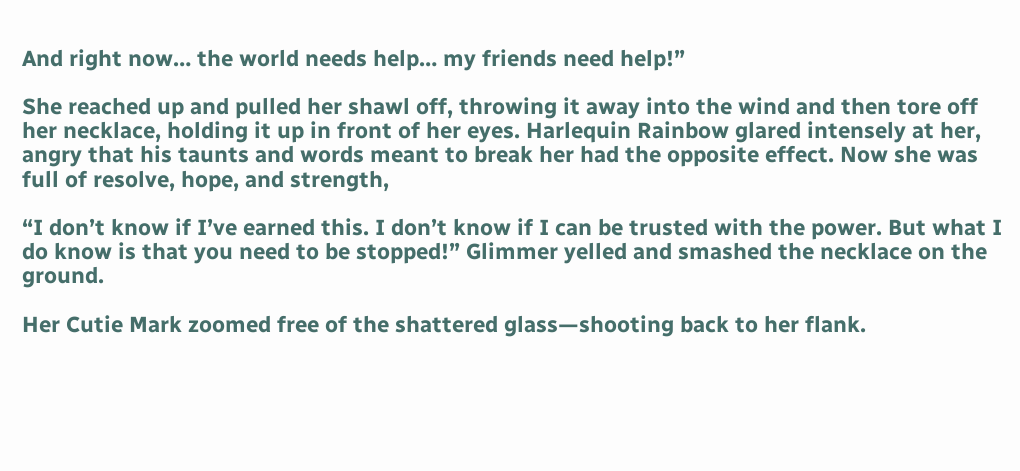And right now… the world needs help… my friends need help!”

She reached up and pulled her shawl off, throwing it away into the wind and then tore off her necklace, holding it up in front of her eyes. Harlequin Rainbow glared intensely at her, angry that his taunts and words meant to break her had the opposite effect. Now she was full of resolve, hope, and strength,

“I don’t know if I’ve earned this. I don’t know if I can be trusted with the power. But what I do know is that you need to be stopped!” Glimmer yelled and smashed the necklace on the ground.

Her Cutie Mark zoomed free of the shattered glass—shooting back to her flank.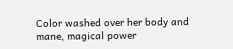Color washed over her body and mane, magical power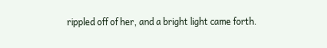rippled off of her, and a bright light came forth.